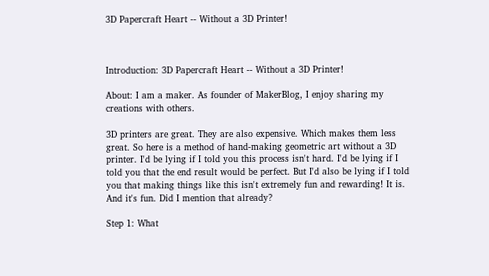3D Papercraft Heart -- Without a 3D Printer!



Introduction: 3D Papercraft Heart -- Without a 3D Printer!

About: I am a maker. As founder of MakerBlog, I enjoy sharing my creations with others.

3D printers are great. They are also expensive. Which makes them less great. So here is a method of hand-making geometric art without a 3D printer. I'd be lying if I told you this process isn't hard. I'd be lying if I told you that the end result would be perfect. But I'd also be lying if I told you that making things like this isn't extremely fun and rewarding! It is. And it's fun. Did I mention that already?

Step 1: What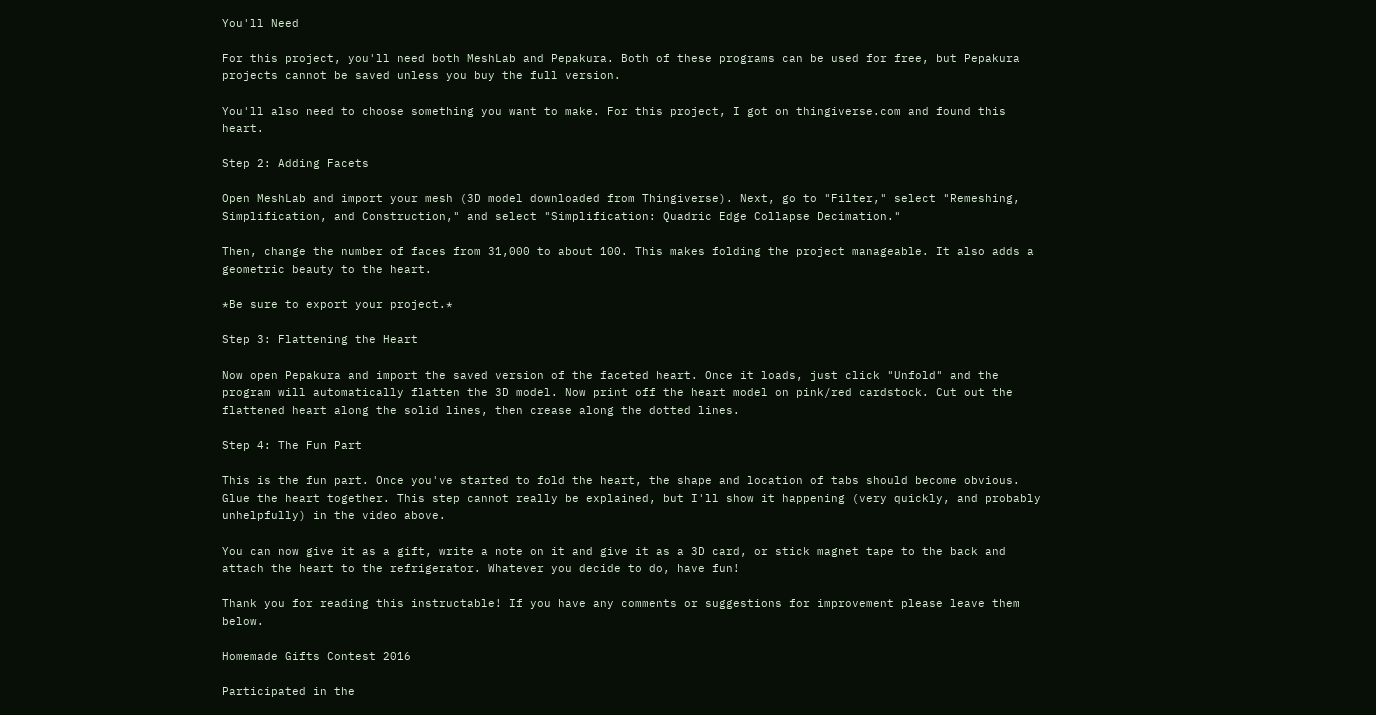You'll Need

For this project, you'll need both MeshLab and Pepakura. Both of these programs can be used for free, but Pepakura projects cannot be saved unless you buy the full version.

You'll also need to choose something you want to make. For this project, I got on thingiverse.com and found this heart.

Step 2: Adding Facets

Open MeshLab and import your mesh (3D model downloaded from Thingiverse). Next, go to "Filter," select "Remeshing, Simplification, and Construction," and select "Simplification: Quadric Edge Collapse Decimation."

Then, change the number of faces from 31,000 to about 100. This makes folding the project manageable. It also adds a geometric beauty to the heart.

*Be sure to export your project.*

Step 3: Flattening the Heart

Now open Pepakura and import the saved version of the faceted heart. Once it loads, just click "Unfold" and the program will automatically flatten the 3D model. Now print off the heart model on pink/red cardstock. Cut out the flattened heart along the solid lines, then crease along the dotted lines.

Step 4: The Fun Part

This is the fun part. Once you've started to fold the heart, the shape and location of tabs should become obvious. Glue the heart together. This step cannot really be explained, but I'll show it happening (very quickly, and probably unhelpfully) in the video above.

You can now give it as a gift, write a note on it and give it as a 3D card, or stick magnet tape to the back and attach the heart to the refrigerator. Whatever you decide to do, have fun!

Thank you for reading this instructable! If you have any comments or suggestions for improvement please leave them below.

Homemade Gifts Contest 2016

Participated in the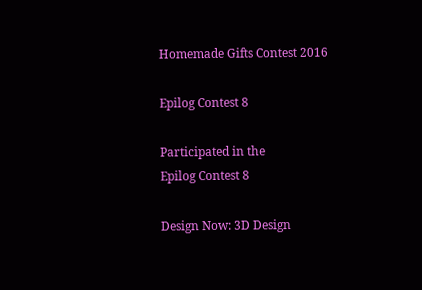Homemade Gifts Contest 2016

Epilog Contest 8

Participated in the
Epilog Contest 8

Design Now: 3D Design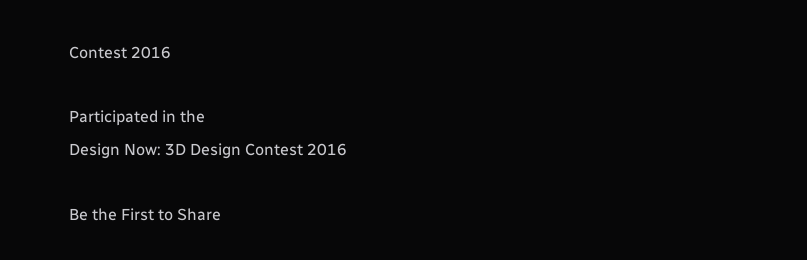Contest 2016

Participated in the
Design Now: 3D Design Contest 2016

Be the First to Share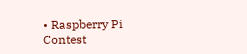• Raspberry Pi Contest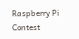Raspberry Pi Contest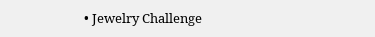• Jewelry Challenge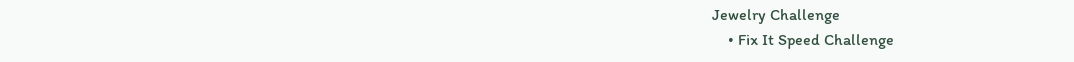Jewelry Challenge
    • Fix It Speed Challenge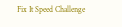Fix It Speed Challenge